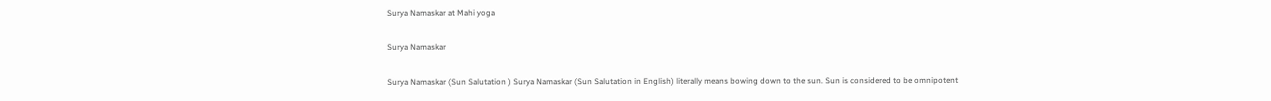Surya Namaskar at Mahi yoga

Surya Namaskar

Surya Namaskar (Sun Salutation ) Surya Namaskar (Sun Salutation in English) literally means bowing down to the sun. Sun is considered to be omnipotent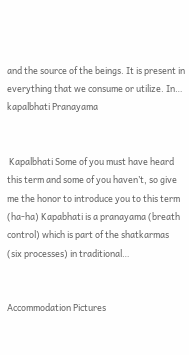and the source of the beings. It is present in everything that we consume or utilize. In…
kapalbhati Pranayama


 Kapalbhati Some of you must have heard this term and some of you haven’t, so give me the honor to introduce you to this term (ha-ha) Kapabhati is a pranayama (breath control) which is part of the shatkarmas (six processes) in traditional…


Accommodation Pictures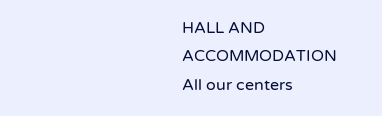HALL AND ACCOMMODATION All our centers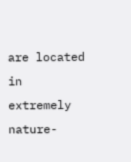are located in extremely nature-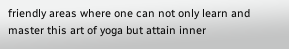friendly areas where one can not only learn and master this art of yoga but attain inner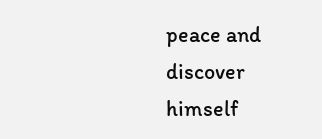peace and discover himself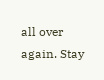all over again. Stay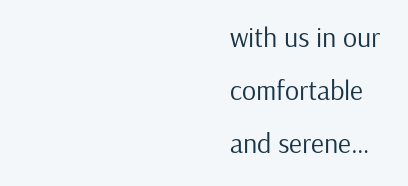with us in our comfortable and serene…